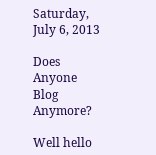Saturday, July 6, 2013

Does Anyone Blog Anymore?

Well hello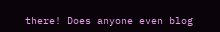there! Does anyone even blog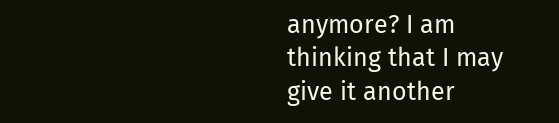anymore? I am thinking that I may give it another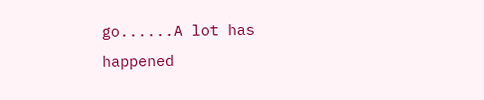go......A lot has happened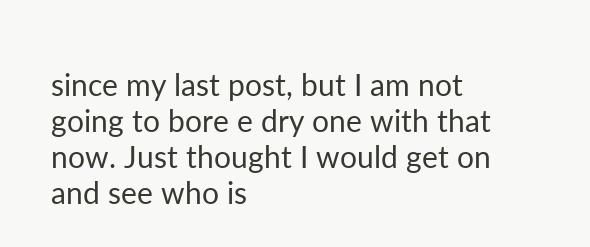since my last post, but I am not going to bore e dry one with that now. Just thought I would get on and see who is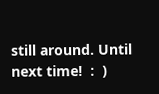still around. Until next time!  :  )